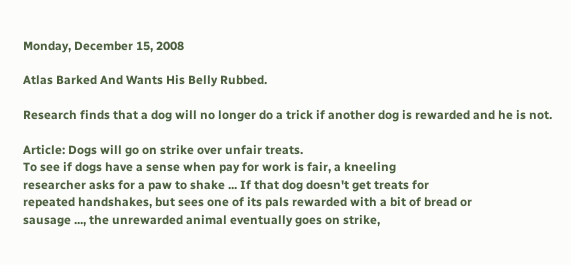Monday, December 15, 2008

Atlas Barked And Wants His Belly Rubbed.

Research finds that a dog will no longer do a trick if another dog is rewarded and he is not.

Article: Dogs will go on strike over unfair treats.
To see if dogs have a sense when pay for work is fair, a kneeling
researcher asks for a paw to shake ... If that dog doesn't get treats for
repeated handshakes, but sees one of its pals rewarded with a bit of bread or
sausage ..., the unrewarded animal eventually goes on strike,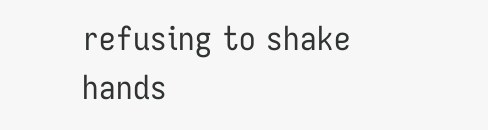refusing to shake
hands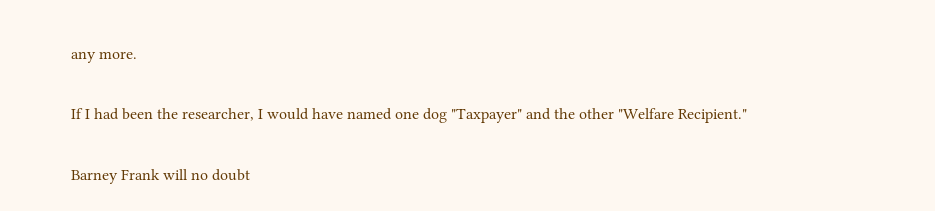any more.

If I had been the researcher, I would have named one dog "Taxpayer" and the other "Welfare Recipient."

Barney Frank will no doubt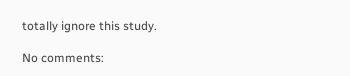totally ignore this study.

No comments: